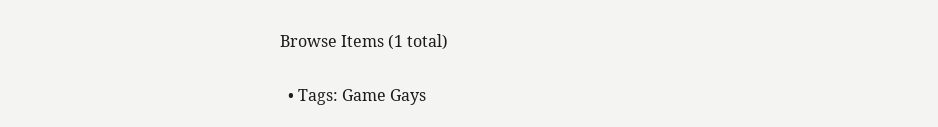Browse Items (1 total)

  • Tags: Game Gays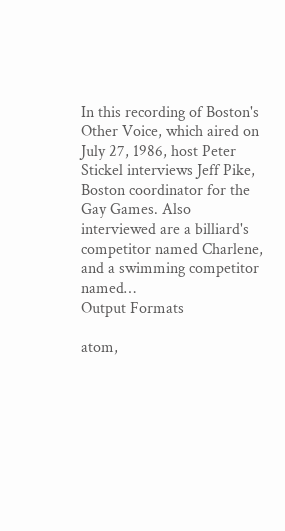In this recording of Boston's Other Voice, which aired on July 27, 1986, host Peter Stickel interviews Jeff Pike, Boston coordinator for the Gay Games. Also interviewed are a billiard's competitor named Charlene, and a swimming competitor named…
Output Formats

atom,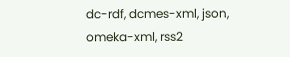dc-rdf, dcmes-xml, json, omeka-xml, rss2